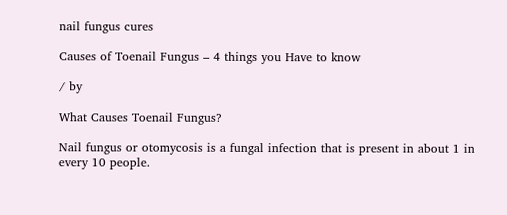nail fungus cures

Causes of Toenail Fungus – 4 things you Have to know

/ by

What Causes Toenail Fungus?

Nail fungus or otomycosis is a fungal infection that is present in about 1 in every 10 people.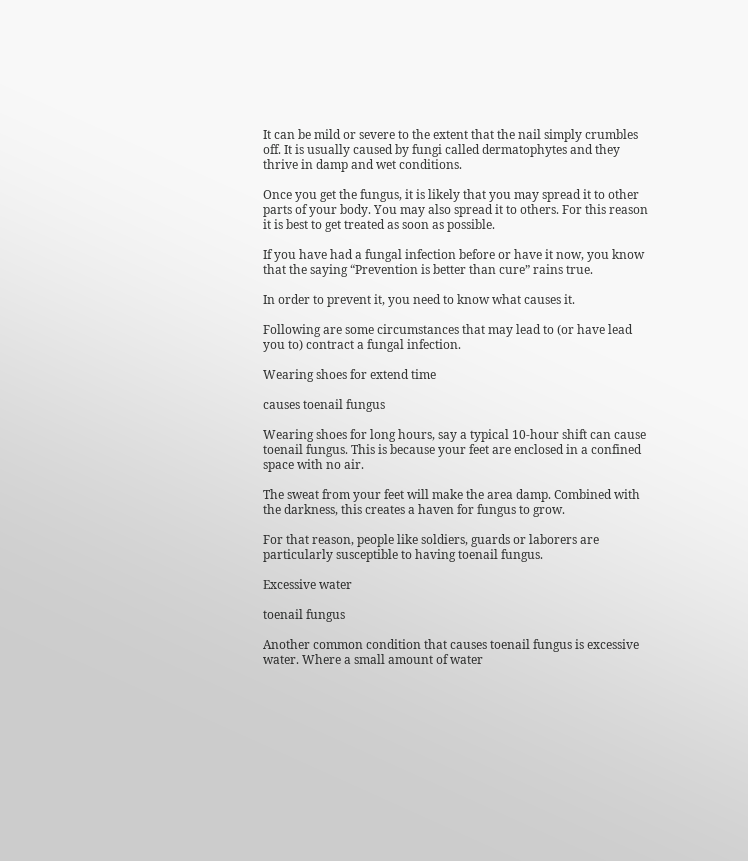It can be mild or severe to the extent that the nail simply crumbles off. It is usually caused by fungi called dermatophytes and they thrive in damp and wet conditions.

Once you get the fungus, it is likely that you may spread it to other parts of your body. You may also spread it to others. For this reason it is best to get treated as soon as possible.

If you have had a fungal infection before or have it now, you know that the saying “Prevention is better than cure” rains true.

In order to prevent it, you need to know what causes it.

Following are some circumstances that may lead to (or have lead you to) contract a fungal infection.

Wearing shoes for extend time

causes toenail fungus

Wearing shoes for long hours, say a typical 10-hour shift can cause toenail fungus. This is because your feet are enclosed in a confined space with no air.

The sweat from your feet will make the area damp. Combined with the darkness, this creates a haven for fungus to grow.

For that reason, people like soldiers, guards or laborers are particularly susceptible to having toenail fungus.

Excessive water

toenail fungus

Another common condition that causes toenail fungus is excessive water. Where a small amount of water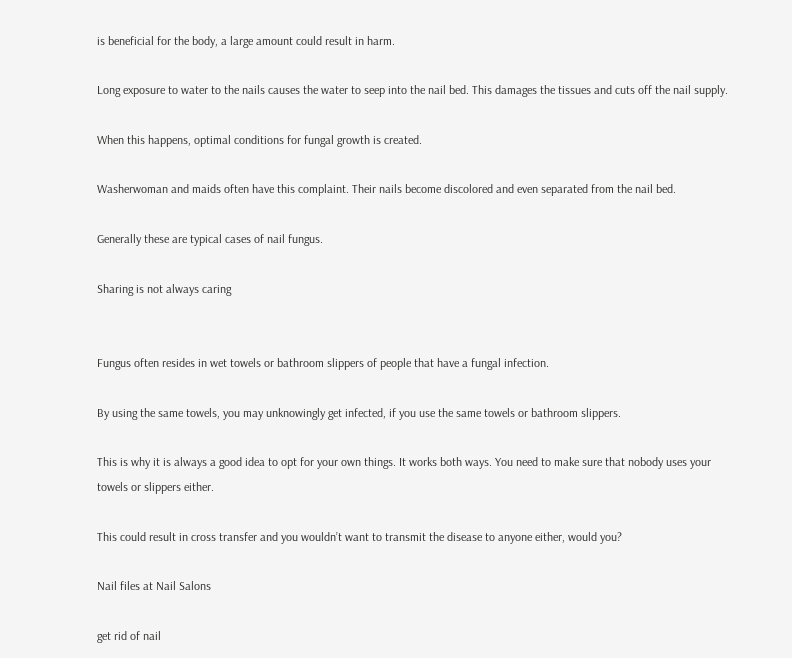is beneficial for the body, a large amount could result in harm.

Long exposure to water to the nails causes the water to seep into the nail bed. This damages the tissues and cuts off the nail supply.

When this happens, optimal conditions for fungal growth is created.

Washerwoman and maids often have this complaint. Their nails become discolored and even separated from the nail bed.

Generally these are typical cases of nail fungus.

Sharing is not always caring


Fungus often resides in wet towels or bathroom slippers of people that have a fungal infection.

By using the same towels, you may unknowingly get infected, if you use the same towels or bathroom slippers.

This is why it is always a good idea to opt for your own things. It works both ways. You need to make sure that nobody uses your towels or slippers either.

This could result in cross transfer and you wouldn’t want to transmit the disease to anyone either, would you?

Nail files at Nail Salons

get rid of nail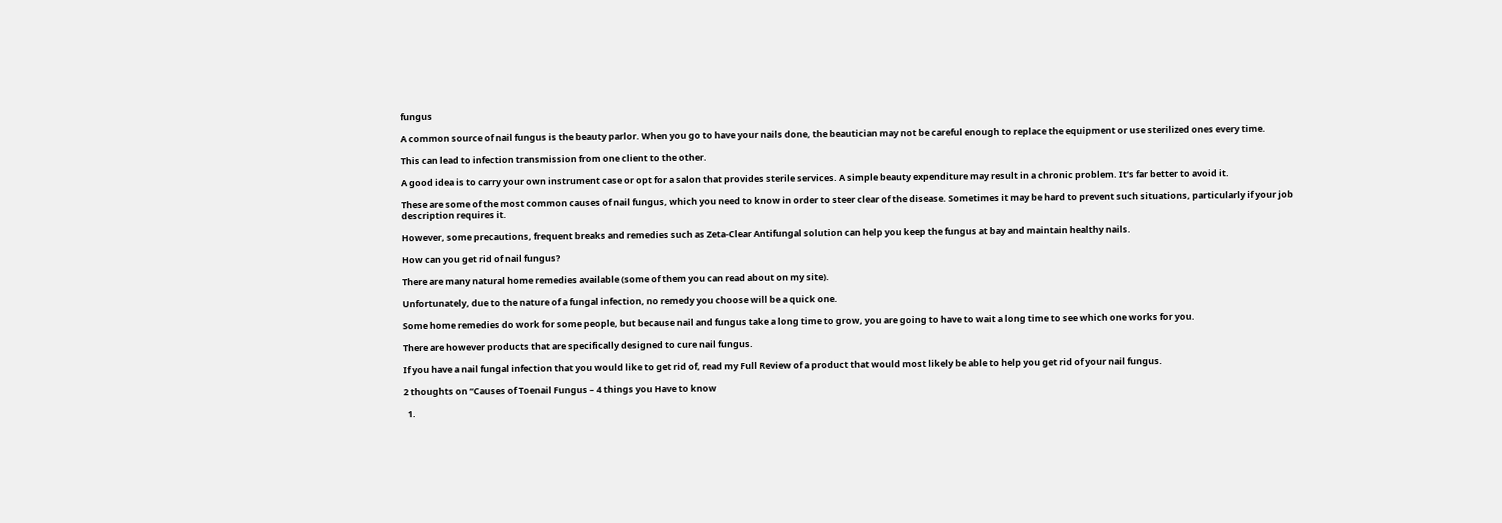fungus

A common source of nail fungus is the beauty parlor. When you go to have your nails done, the beautician may not be careful enough to replace the equipment or use sterilized ones every time.

This can lead to infection transmission from one client to the other.

A good idea is to carry your own instrument case or opt for a salon that provides sterile services. A simple beauty expenditure may result in a chronic problem. It’s far better to avoid it.

These are some of the most common causes of nail fungus, which you need to know in order to steer clear of the disease. Sometimes it may be hard to prevent such situations, particularly if your job description requires it.

However, some precautions, frequent breaks and remedies such as Zeta-Clear Antifungal solution can help you keep the fungus at bay and maintain healthy nails.

How can you get rid of nail fungus?

There are many natural home remedies available (some of them you can read about on my site).

Unfortunately, due to the nature of a fungal infection, no remedy you choose will be a quick one.

Some home remedies do work for some people, but because nail and fungus take a long time to grow, you are going to have to wait a long time to see which one works for you.

There are however products that are specifically designed to cure nail fungus.

If you have a nail fungal infection that you would like to get rid of, read my Full Review of a product that would most likely be able to help you get rid of your nail fungus.

2 thoughts on “Causes of Toenail Fungus – 4 things you Have to know

  1.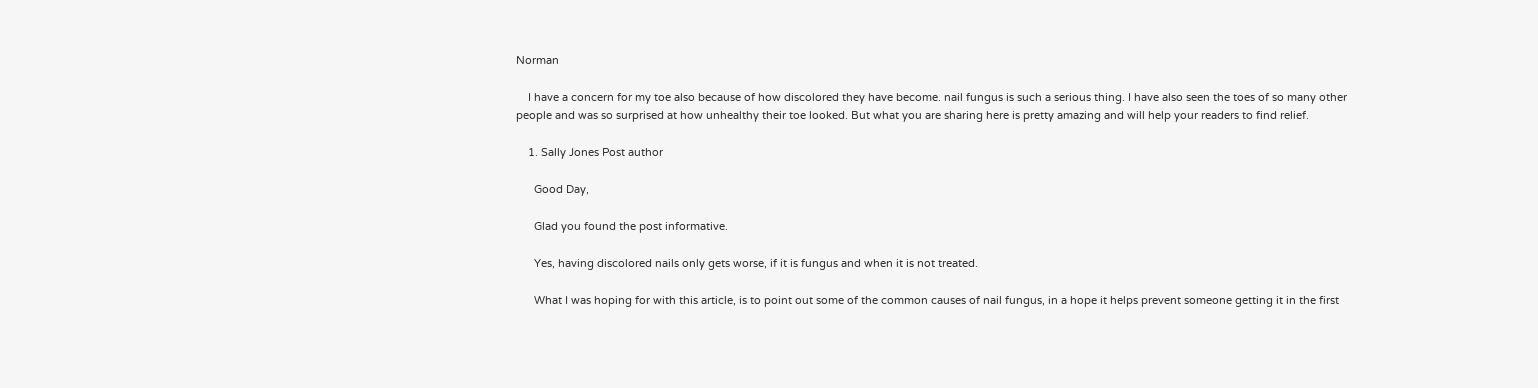Norman

    I have a concern for my toe also because of how discolored they have become. nail fungus is such a serious thing. I have also seen the toes of so many other people and was so surprised at how unhealthy their toe looked. But what you are sharing here is pretty amazing and will help your readers to find relief.

    1. Sally Jones Post author

      Good Day,

      Glad you found the post informative.

      Yes, having discolored nails only gets worse, if it is fungus and when it is not treated.

      What I was hoping for with this article, is to point out some of the common causes of nail fungus, in a hope it helps prevent someone getting it in the first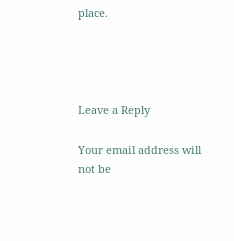place.




Leave a Reply

Your email address will not be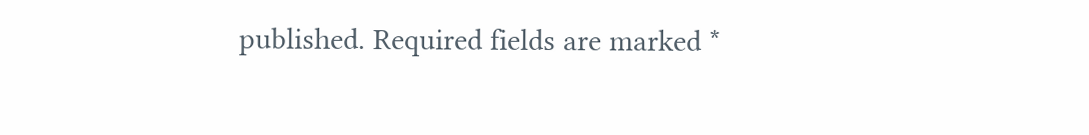published. Required fields are marked *